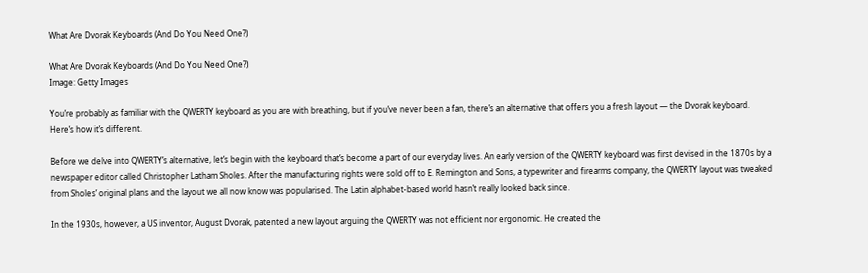What Are Dvorak Keyboards (And Do You Need One?)

What Are Dvorak Keyboards (And Do You Need One?)
Image: Getty Images

You’re probably as familiar with the QWERTY keyboard as you are with breathing, but if you’ve never been a fan, there’s an alternative that offers you a fresh layout — the Dvorak keyboard. Here’s how it’s different.

Before we delve into QWERTY’s alternative, let’s begin with the keyboard that’s become a part of our everyday lives. An early version of the QWERTY keyboard was first devised in the 1870s by a newspaper editor called Christopher Latham Sholes. After the manufacturing rights were sold off to E. Remington and Sons, a typewriter and firearms company, the QWERTY layout was tweaked from Sholes’ original plans and the layout we all now know was popularised. The Latin alphabet-based world hasn’t really looked back since.

In the 1930s, however, a US inventor, August Dvorak, patented a new layout arguing the QWERTY was not efficient nor ergonomic. He created the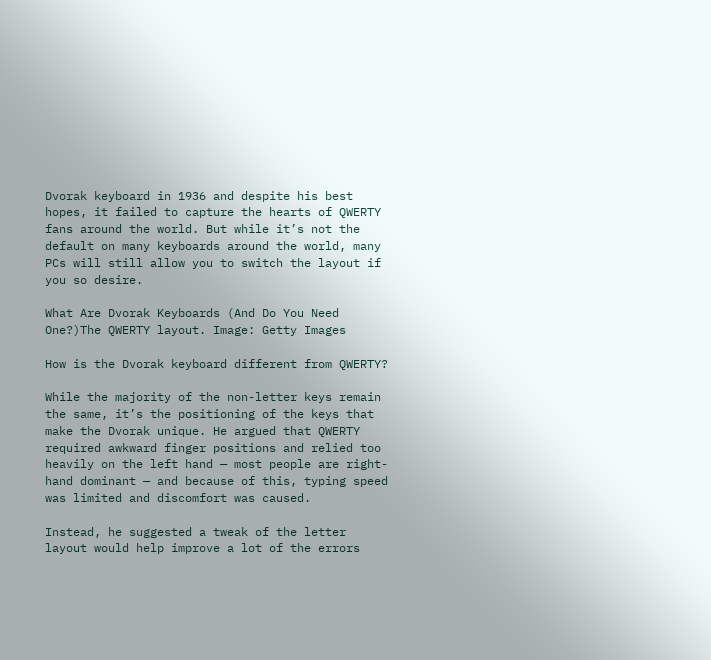Dvorak keyboard in 1936 and despite his best hopes, it failed to capture the hearts of QWERTY fans around the world. But while it’s not the default on many keyboards around the world, many PCs will still allow you to switch the layout if you so desire.

What Are Dvorak Keyboards (And Do You Need One?)The QWERTY layout. Image: Getty Images

How is the Dvorak keyboard different from QWERTY?

While the majority of the non-letter keys remain the same, it’s the positioning of the keys that make the Dvorak unique. He argued that QWERTY required awkward finger positions and relied too heavily on the left hand — most people are right-hand dominant — and because of this, typing speed was limited and discomfort was caused.

Instead, he suggested a tweak of the letter layout would help improve a lot of the errors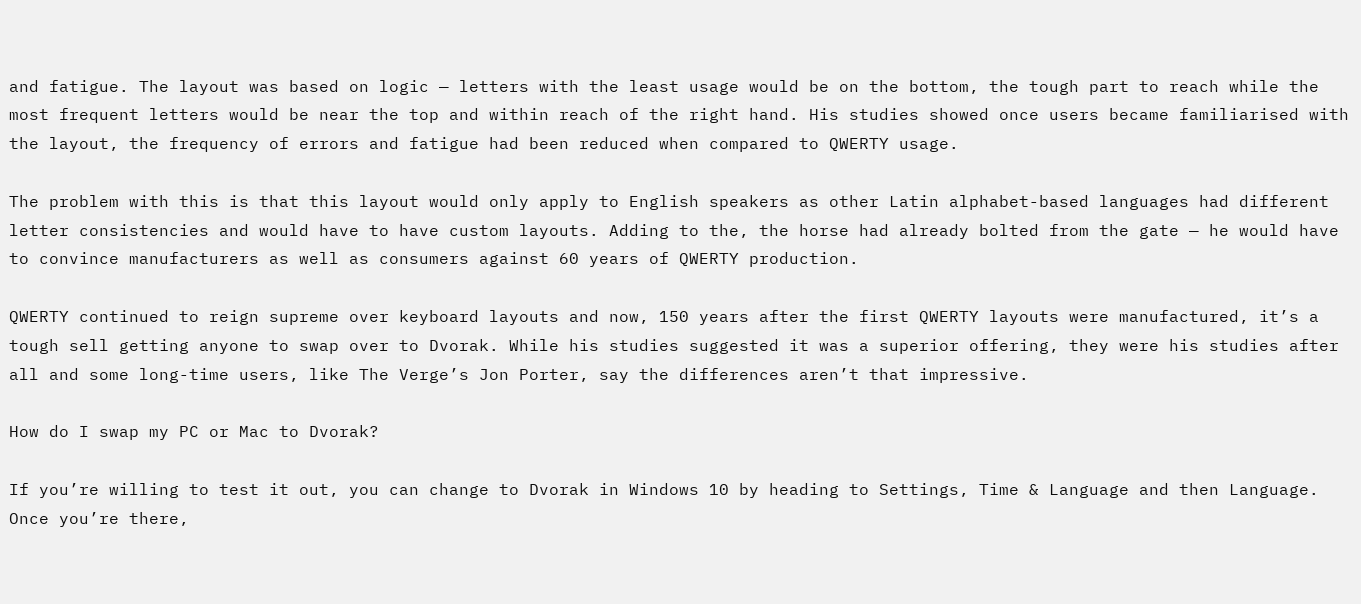and fatigue. The layout was based on logic — letters with the least usage would be on the bottom, the tough part to reach while the most frequent letters would be near the top and within reach of the right hand. His studies showed once users became familiarised with the layout, the frequency of errors and fatigue had been reduced when compared to QWERTY usage.

The problem with this is that this layout would only apply to English speakers as other Latin alphabet-based languages had different letter consistencies and would have to have custom layouts. Adding to the, the horse had already bolted from the gate — he would have to convince manufacturers as well as consumers against 60 years of QWERTY production.

QWERTY continued to reign supreme over keyboard layouts and now, 150 years after the first QWERTY layouts were manufactured, it’s a tough sell getting anyone to swap over to Dvorak. While his studies suggested it was a superior offering, they were his studies after all and some long-time users, like The Verge’s Jon Porter, say the differences aren’t that impressive.

How do I swap my PC or Mac to Dvorak?

If you’re willing to test it out, you can change to Dvorak in Windows 10 by heading to Settings, Time & Language and then Language. Once you’re there,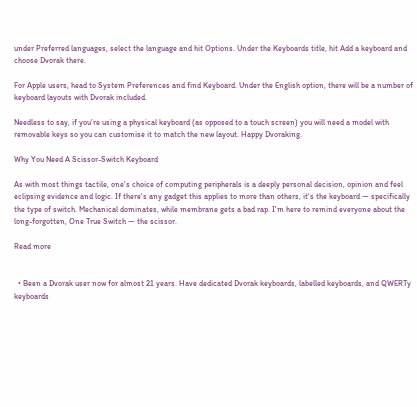under Preferred languages, select the language and hit Options. Under the Keyboards title, hit Add a keyboard and choose Dvorak there.

For Apple users, head to System Preferences and find Keyboard. Under the English option, there will be a number of keyboard layouts with Dvorak included.

Needless to say, if you’re using a physical keyboard (as opposed to a touch screen) you will need a model with removable keys so you can customise it to match the new layout. Happy Dvoraking.

Why You Need A Scissor-Switch Keyboard

As with most things tactile, one's choice of computing peripherals is a deeply personal decision, opinion and feel eclipsing evidence and logic. If there's any gadget this applies to more than others, it's the keyboard — specifically the type of switch. Mechanical dominates, while membrane gets a bad rap. I'm here to remind everyone about the long-forgotten, One True Switch — the scissor.

Read more


  • Been a Dvorak user now for almost 21 years. Have dedicated Dvorak keyboards, labelled keyboards, and QWERTy keyboards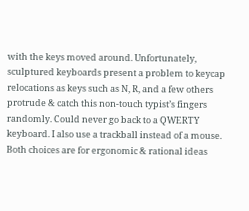with the keys moved around. Unfortunately, sculptured keyboards present a problem to keycap relocations as keys such as N, R, and a few others protrude & catch this non-touch typist’s fingers randomly. Could never go back to a QWERTY keyboard. I also use a trackball instead of a mouse. Both choices are for ergonomic & rational ideas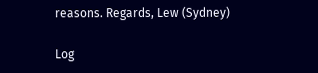reasons. Regards, Lew (Sydney)

Log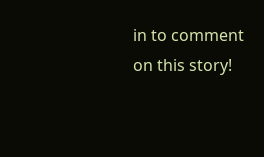in to comment on this story!